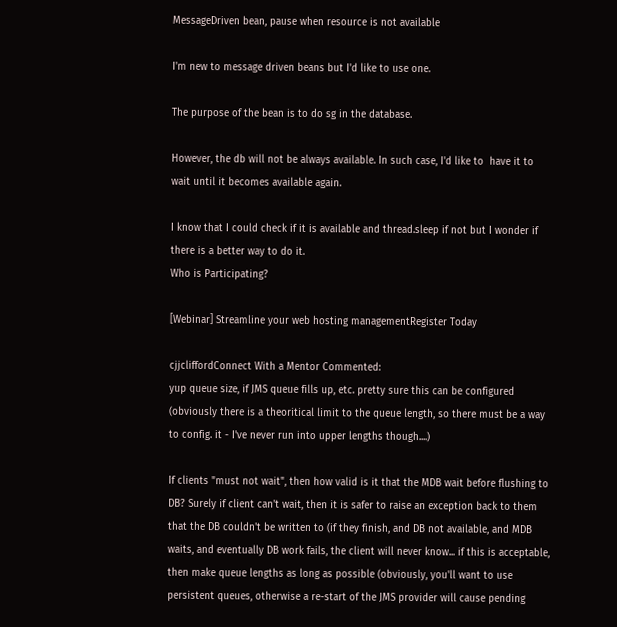MessageDriven bean, pause when resource is not available

I'm new to message driven beans but I'd like to use one.

The purpose of the bean is to do sg in the database.

However, the db will not be always available. In such case, I'd like to  have it to wait until it becomes available again.

I know that I could check if it is available and thread.sleep if not but I wonder if there is a better way to do it.
Who is Participating?

[Webinar] Streamline your web hosting managementRegister Today

cjjcliffordConnect With a Mentor Commented:
yup queue size, if JMS queue fills up, etc. pretty sure this can be configured (obviously there is a theoritical limit to the queue length, so there must be a way to config. it - I've never run into upper lengths though....)

If clients "must not wait", then how valid is it that the MDB wait before flushing to DB? Surely if client can't wait, then it is safer to raise an exception back to them that the DB couldn't be written to (if they finish, and DB not available, and MDB waits, and eventually DB work fails, the client will never know... if this is acceptable, then make queue lengths as long as possible (obviously, you'll want to use persistent queues, otherwise a re-start of the JMS provider will cause pending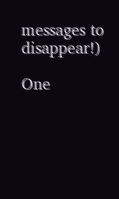messages to disappear!)

One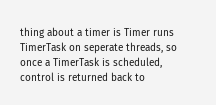thing about a timer is Timer runs TimerTask on seperate threads, so once a TimerTask is scheduled, control is returned back to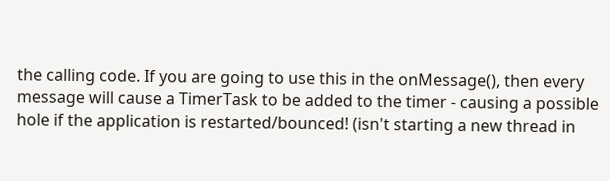the calling code. If you are going to use this in the onMessage(), then every message will cause a TimerTask to be added to the timer - causing a possible hole if the application is restarted/bounced! (isn't starting a new thread in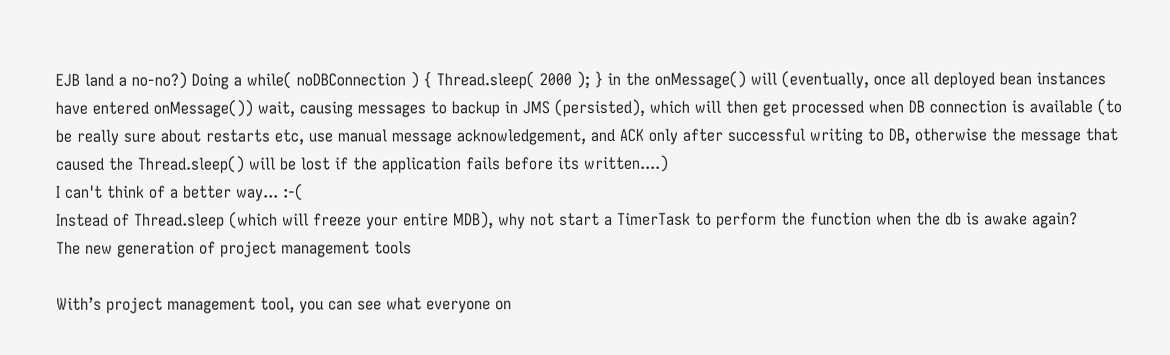EJB land a no-no?) Doing a while( noDBConnection ) { Thread.sleep( 2000 ); } in the onMessage() will (eventually, once all deployed bean instances have entered onMessage()) wait, causing messages to backup in JMS (persisted), which will then get processed when DB connection is available (to be really sure about restarts etc, use manual message acknowledgement, and ACK only after successful writing to DB, otherwise the message that caused the Thread.sleep() will be lost if the application fails before its written....)
I can't think of a better way... :-(
Instead of Thread.sleep (which will freeze your entire MDB), why not start a TimerTask to perform the function when the db is awake again?
The new generation of project management tools

With’s project management tool, you can see what everyone on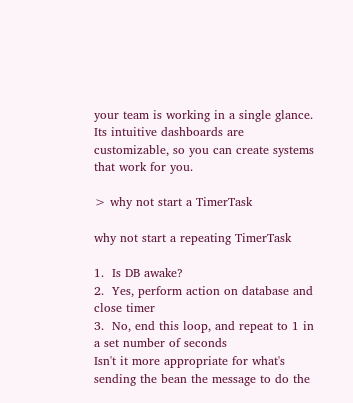your team is working in a single glance. Its intuitive dashboards are customizable, so you can create systems that work for you.

> why not start a TimerTask

why not start a repeating TimerTask

1.  Is DB awake?
2.  Yes, perform action on database and close timer
3.  No, end this loop, and repeat to 1 in a set number of seconds
Isn't it more appropriate for what's sending the bean the message to do the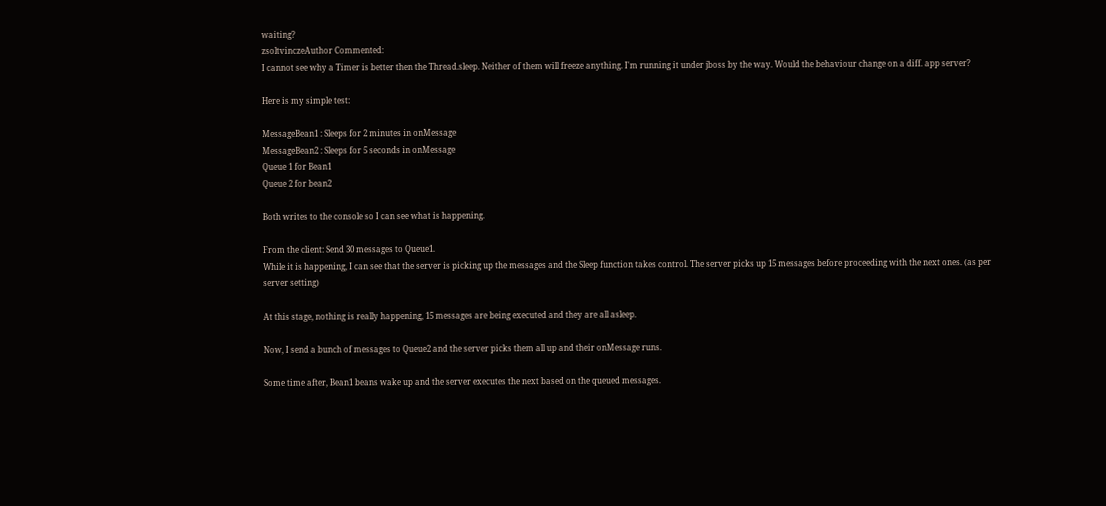waiting?
zsoltvinczeAuthor Commented:
I cannot see why a Timer is better then the Thread.sleep. Neither of them will freeze anything. I'm running it under jboss by the way. Would the behaviour change on a diff. app server?

Here is my simple test:

MessageBean1 : Sleeps for 2 minutes in onMessage
MessageBean2 : Sleeps for 5 seconds in onMessage
Queue 1 for Bean1
Queue 2 for bean2

Both writes to the console so I can see what is happening.

From the client: Send 30 messages to Queue1.
While it is happening, I can see that the server is picking up the messages and the Sleep function takes control. The server picks up 15 messages before proceeding with the next ones. (as per server setting)

At this stage, nothing is really happening, 15 messages are being executed and they are all asleep.

Now, I send a bunch of messages to Queue2 and the server picks them all up and their onMessage runs.

Some time after, Bean1 beans wake up and the server executes the next based on the queued messages.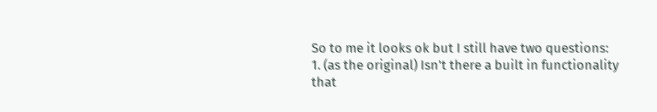So to me it looks ok but I still have two questions:
1. (as the original) Isn't there a built in functionality that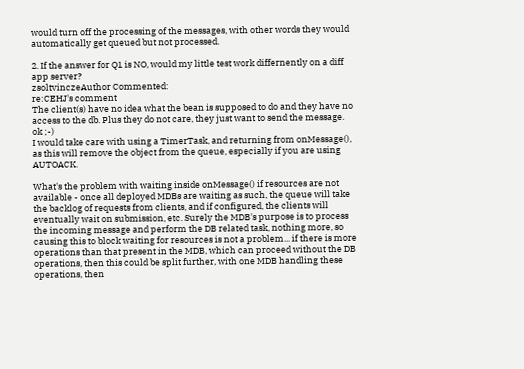would turn off the processing of the messages, with other words they would automatically get queued but not processed.

2. If the answer for Q1 is NO, would my little test work differnently on a diff app server?
zsoltvinczeAuthor Commented:
re:CEHJ's comment
The client(s) have no idea what the bean is supposed to do and they have no access to the db. Plus they do not care, they just want to send the message.
ok ;-)
I would take care with using a TimerTask, and returning from onMessage(), as this will remove the object from the queue, especially if you are using AUTOACK.

What's the problem with waiting inside onMessage() if resources are not available - once all deployed MDBs are waiting as such, the queue will take the backlog of requests from clients, and if configured, the clients will eventually wait on submission, etc. Surely the MDB's purpose is to process the incoming message and perform the DB related task, nothing more, so causing this to block waiting for resources is not a problem... if there is more operations than that present in the MDB, which can proceed without the DB operations, then this could be split further, with one MDB handling these operations, then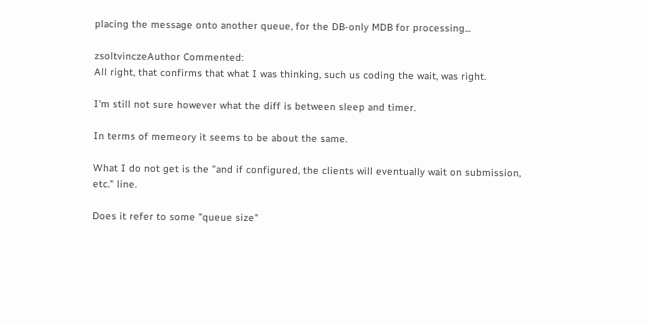placing the message onto another queue, for the DB-only MDB for processing...

zsoltvinczeAuthor Commented:
All right, that confirms that what I was thinking, such us coding the wait, was right.

I'm still not sure however what the diff is between sleep and timer.

In terms of memeory it seems to be about the same.

What I do not get is the "and if configured, the clients will eventually wait on submission, etc." line.

Does it refer to some "queue size"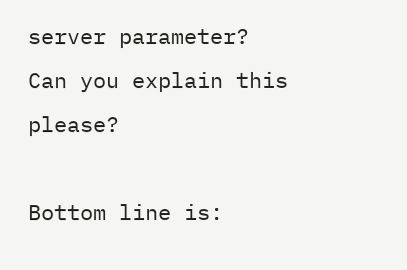server parameter? Can you explain this please?

Bottom line is: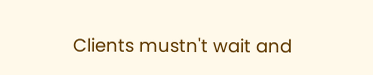Clients mustn't wait and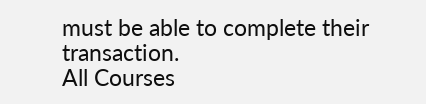must be able to complete their transaction.
All Courses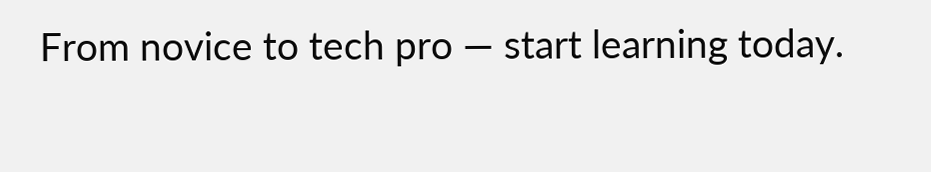From novice to tech pro — start learning today.